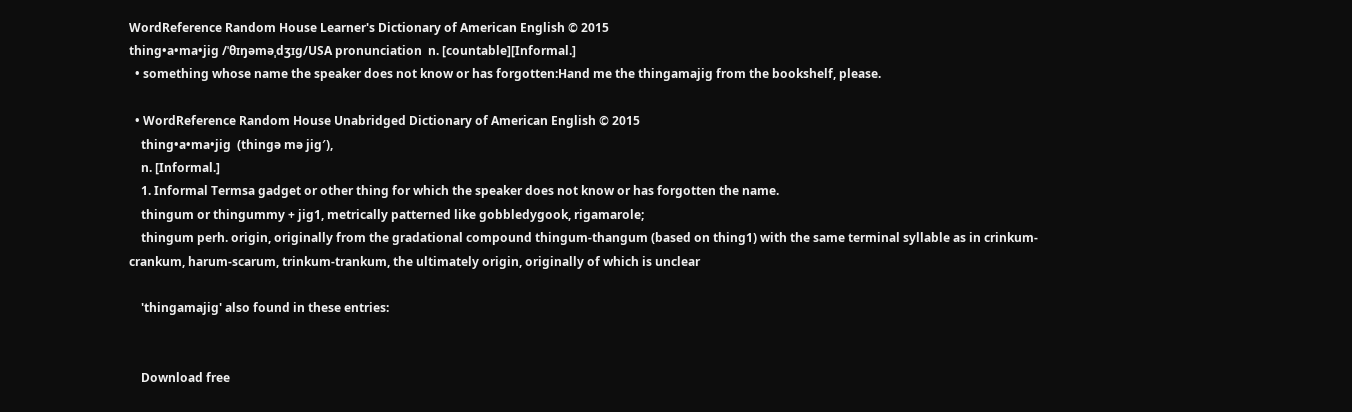WordReference Random House Learner's Dictionary of American English © 2015
thing•a•ma•jig /ˈθɪŋəməˌdʒɪg/USA pronunciation  n. [countable][Informal.]
  • something whose name the speaker does not know or has forgotten:Hand me the thingamajig from the bookshelf, please.

  • WordReference Random House Unabridged Dictionary of American English © 2015
    thing•a•ma•jig  (thingə mə jig′),
    n. [Informal.]
    1. Informal Termsa gadget or other thing for which the speaker does not know or has forgotten the name.
    thingum or thingummy + jig1, metrically patterned like gobbledygook, rigamarole;
    thingum perh. origin, originally from the gradational compound thingum-thangum (based on thing1) with the same terminal syllable as in crinkum-crankum, harum-scarum, trinkum-trankum, the ultimately origin, originally of which is unclear

    'thingamajig' also found in these entries:


    Download free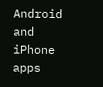Android and iPhone apps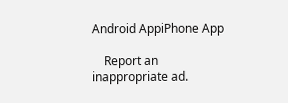Android AppiPhone App

    Report an inappropriate ad.